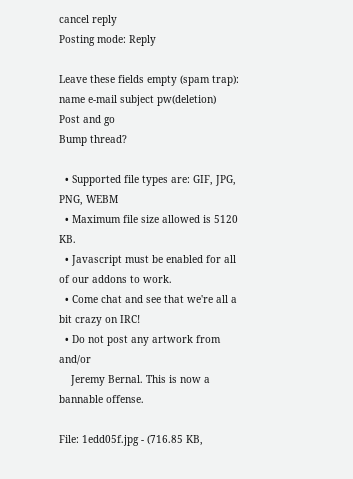cancel reply
Posting mode: Reply

Leave these fields empty (spam trap):
name e-mail subject pw(deletion)
Post and go
Bump thread?

  • Supported file types are: GIF, JPG, PNG, WEBM
  • Maximum file size allowed is 5120 KB.
  • Javascript must be enabled for all of our addons to work.
  • Come chat and see that we're all a bit crazy on IRC!
  • Do not post any artwork from and/or
    Jeremy Bernal. This is now a bannable offense.

File: 1edd05f.jpg - (716.85 KB,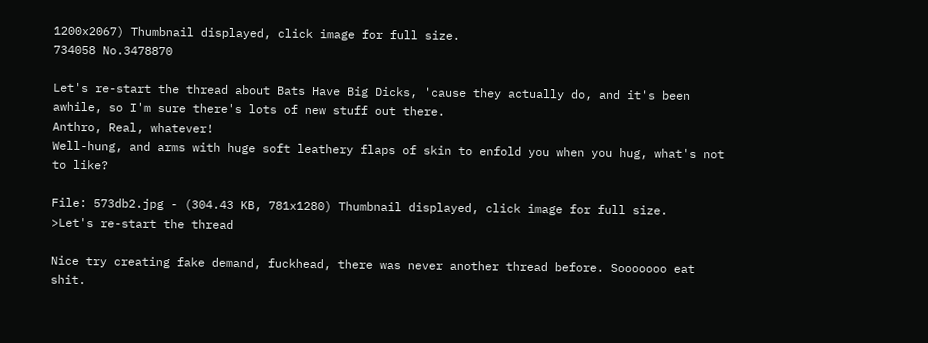1200x2067) Thumbnail displayed, click image for full size.
734058 No.3478870

Let's re-start the thread about Bats Have Big Dicks, 'cause they actually do, and it's been awhile, so I'm sure there's lots of new stuff out there.
Anthro, Real, whatever!
Well-hung, and arms with huge soft leathery flaps of skin to enfold you when you hug, what's not to like?

File: 573db2.jpg - (304.43 KB, 781x1280) Thumbnail displayed, click image for full size.
>Let's re-start the thread

Nice try creating fake demand, fuckhead, there was never another thread before. Sooooooo eat shit.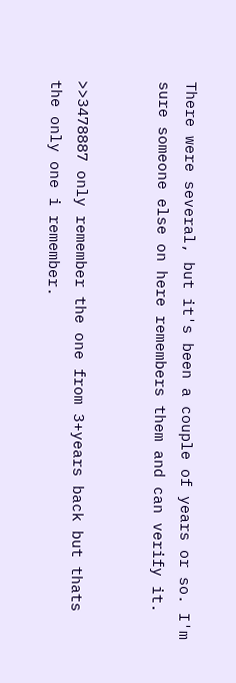There were several, but it's been a couple of years or so. I'm sure someone else on here remembers them and can verify it.


>>3478887 only remember the one from 3+years back but thats the only one i remember.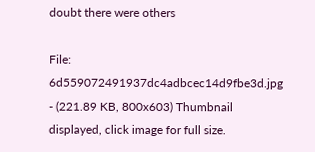doubt there were others

File: 6d559072491937dc4adbcec14d9fbe3d.jpg - (221.89 KB, 800x603) Thumbnail displayed, click image for full size.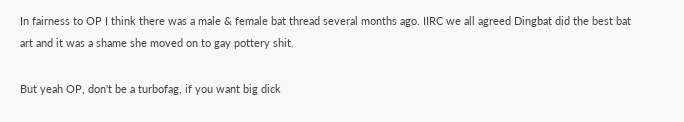In fairness to OP I think there was a male & female bat thread several months ago. IIRC we all agreed Dingbat did the best bat art and it was a shame she moved on to gay pottery shit.

But yeah OP, don't be a turbofag, if you want big dick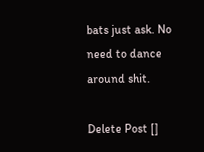bats just ask. No need to dance around shit.

Delete Post []